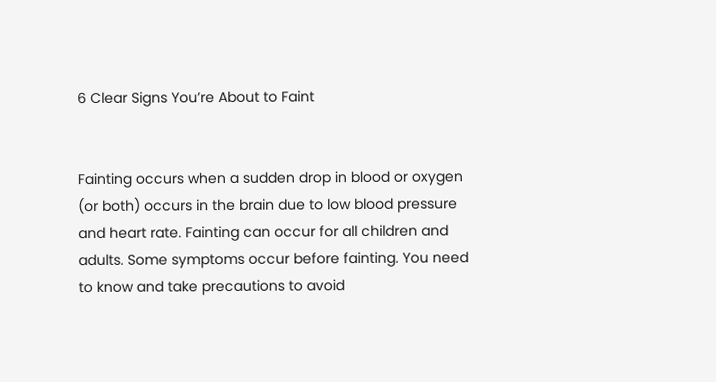6 Clear Signs You’re About to Faint


Fainting occurs when a sudden drop in blood or oxygen (or both) occurs in the brain due to low blood pressure and heart rate. Fainting can occur for all children and adults. Some symptoms occur before fainting. You need to know and take precautions to avoid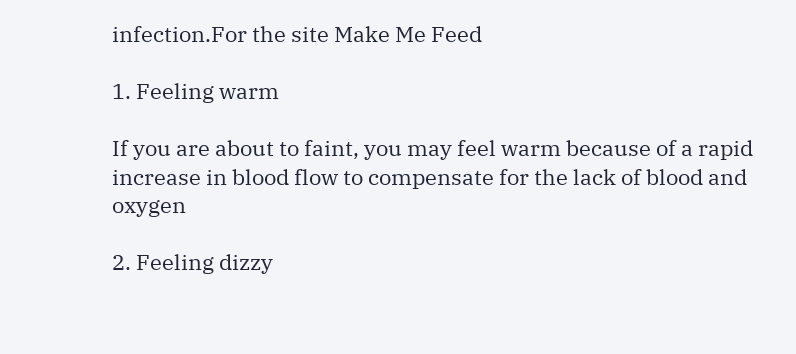infection.For the site Make Me Feed

1. Feeling warm

If you are about to faint, you may feel warm because of a rapid increase in blood flow to compensate for the lack of blood and oxygen

2. Feeling dizzy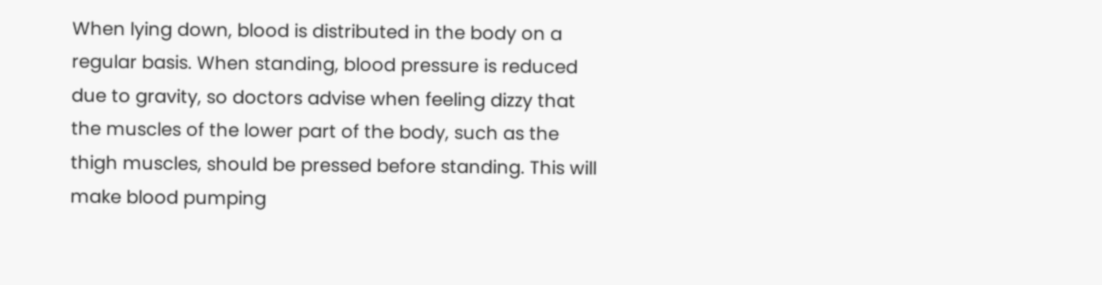When lying down, blood is distributed in the body on a regular basis. When standing, blood pressure is reduced due to gravity, so doctors advise when feeling dizzy that the muscles of the lower part of the body, such as the thigh muscles, should be pressed before standing. This will make blood pumping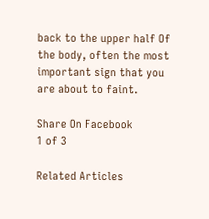back to the upper half Of the body, often the most important sign that you are about to faint.

Share On Facebook
1 of 3

Related Articles